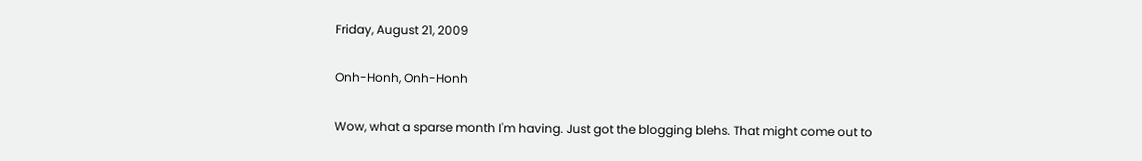Friday, August 21, 2009

Onh-Honh, Onh-Honh

Wow, what a sparse month I'm having. Just got the blogging blehs. That might come out to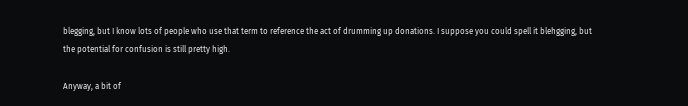blegging, but I know lots of people who use that term to reference the act of drumming up donations. I suppose you could spell it blehgging, but the potential for confusion is still pretty high.

Anyway, a bit of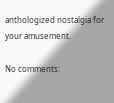anthologized nostalgia for your amusement.

No comments: